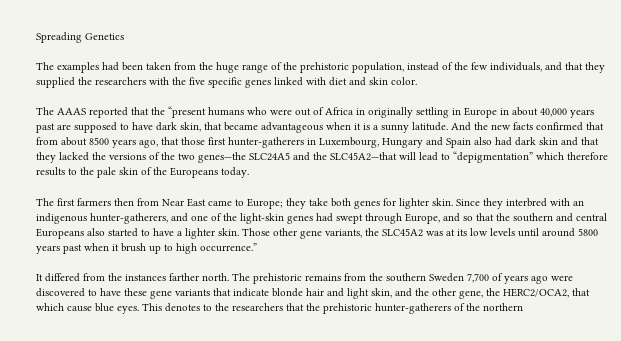Spreading Genetics

The examples had been taken from the huge range of the prehistoric population, instead of the few individuals, and that they supplied the researchers with the five specific genes linked with diet and skin color.

The AAAS reported that the “present humans who were out of Africa in originally settling in Europe in about 40,000 years past are supposed to have dark skin, that became advantageous when it is a sunny latitude. And the new facts confirmed that from about 8500 years ago, that those first hunter-gatherers in Luxembourg, Hungary and Spain also had dark skin and that they lacked the versions of the two genes—the SLC24A5 and the SLC45A2—that will lead to “depigmentation” which therefore results to the pale skin of the Europeans today.

The first farmers then from Near East came to Europe; they take both genes for lighter skin. Since they interbred with an indigenous hunter-gatherers, and one of the light-skin genes had swept through Europe, and so that the southern and central Europeans also started to have a lighter skin. Those other gene variants, the SLC45A2 was at its low levels until around 5800 years past when it brush up to high occurrence.”

It differed from the instances farther north. The prehistoric remains from the southern Sweden 7,700 of years ago were discovered to have these gene variants that indicate blonde hair and light skin, and the other gene, the HERC2/OCA2, that which cause blue eyes. This denotes to the researchers that the prehistoric hunter-gatherers of the northern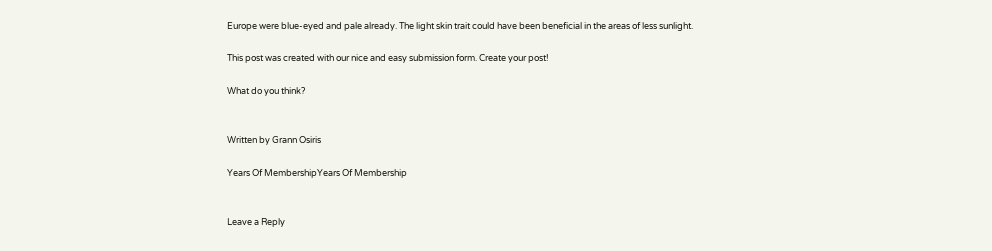Europe were blue-eyed and pale already. The light skin trait could have been beneficial in the areas of less sunlight.

This post was created with our nice and easy submission form. Create your post!

What do you think?


Written by Grann Osiris

Years Of MembershipYears Of Membership


Leave a Reply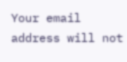Your email address will not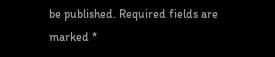be published. Required fields are marked *